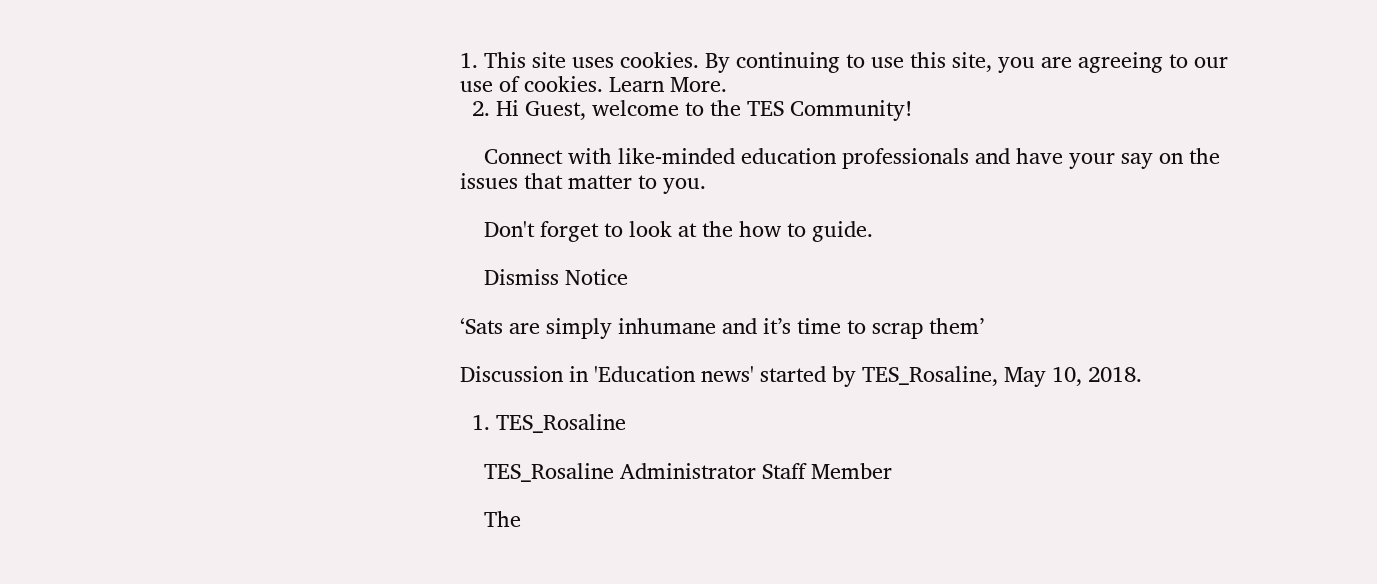1. This site uses cookies. By continuing to use this site, you are agreeing to our use of cookies. Learn More.
  2. Hi Guest, welcome to the TES Community!

    Connect with like-minded education professionals and have your say on the issues that matter to you.

    Don't forget to look at the how to guide.

    Dismiss Notice

‘Sats are simply inhumane and it’s time to scrap them’

Discussion in 'Education news' started by TES_Rosaline, May 10, 2018.

  1. TES_Rosaline

    TES_Rosaline Administrator Staff Member

    The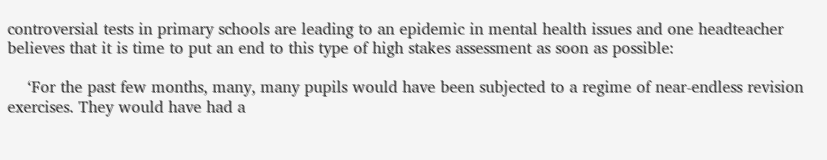controversial tests in primary schools are leading to an epidemic in mental health issues and one headteacher believes that it is time to put an end to this type of high stakes assessment as soon as possible:

    ‘For the past few months, many, many pupils would have been subjected to a regime of near-endless revision exercises. They would have had a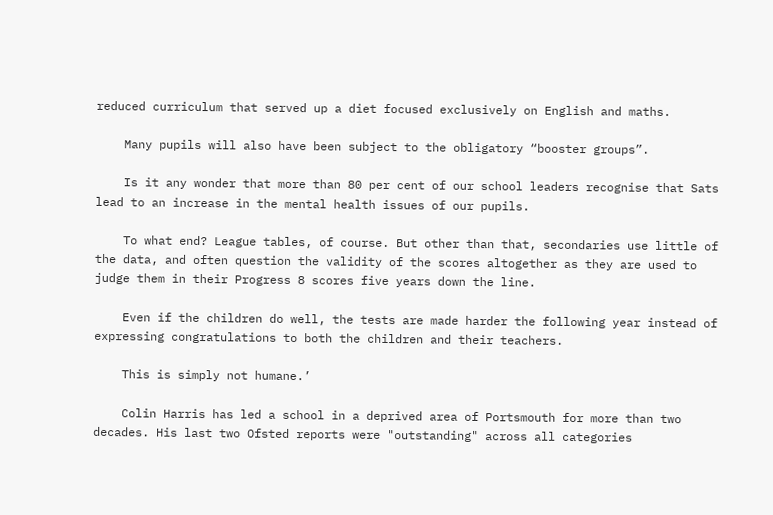reduced curriculum that served up a diet focused exclusively on English and maths.

    Many pupils will also have been subject to the obligatory “booster groups”.

    Is it any wonder that more than 80 per cent of our school leaders recognise that Sats lead to an increase in the mental health issues of our pupils.

    To what end? League tables, of course. But other than that, secondaries use little of the data, and often question the validity of the scores altogether as they are used to judge them in their Progress 8 scores five years down the line.

    Even if the children do well, the tests are made harder the following year instead of expressing congratulations to both the children and their teachers.

    This is simply not humane.’

    Colin Harris has led a school in a deprived area of Portsmouth for more than two decades. His last two Ofsted reports were "outstanding" across all categories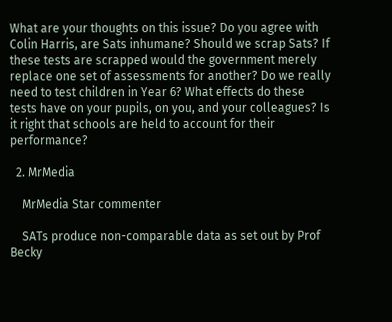What are your thoughts on this issue? Do you agree with Colin Harris, are Sats inhumane? Should we scrap Sats? If these tests are scrapped would the government merely replace one set of assessments for another? Do we really need to test children in Year 6? What effects do these tests have on your pupils, on you, and your colleagues? Is it right that schools are held to account for their performance?

  2. MrMedia

    MrMedia Star commenter

    SATs produce non-comparable data as set out by Prof Becky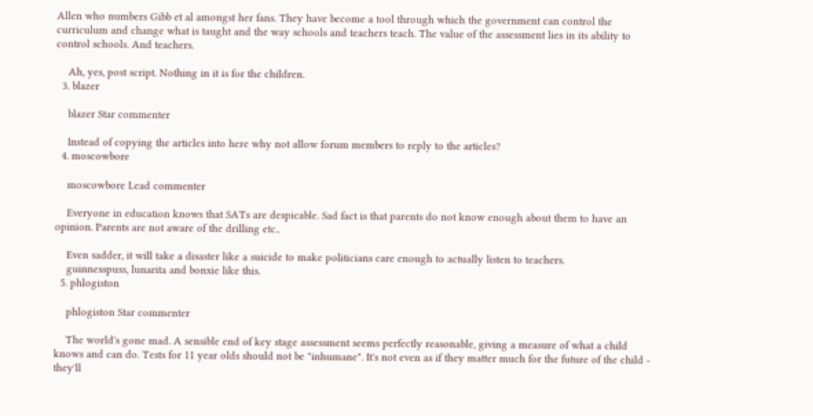Allen who numbers Gibb et al amongst her fans. They have become a tool through which the government can control the curriculum and change what is taught and the way schools and teachers teach. The value of the assessment lies in its ability to control schools. And teachers.

    Ah, yes, post script. Nothing in it is for the children.
  3. blazer

    blazer Star commenter

    Instead of copying the articles into here why not allow forum members to reply to the articles?
  4. moscowbore

    moscowbore Lead commenter

    Everyone in education knows that SATs are despicable. Sad fact is that parents do not know enough about them to have an opinion. Parents are not aware of the drilling etc..

    Even sadder, it will take a disaster like a suicide to make politicians care enough to actually listen to teachers.
    guinnesspuss, lunarita and bonxie like this.
  5. phlogiston

    phlogiston Star commenter

    The world's gone mad. A sensible end of key stage assessment seems perfectly reasonable, giving a measure of what a child knows and can do. Tests for 11 year olds should not be "inhumane". It's not even as if they matter much for the future of the child - they'll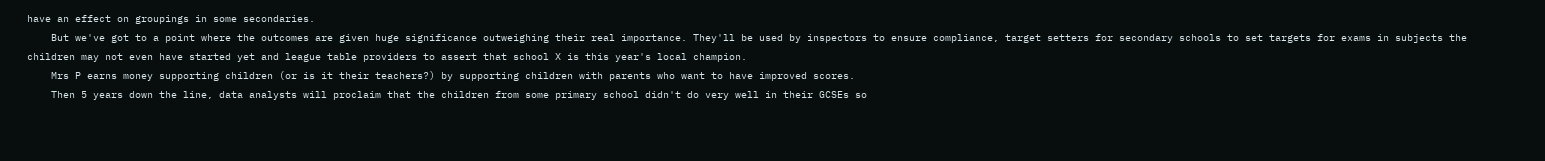have an effect on groupings in some secondaries.
    But we've got to a point where the outcomes are given huge significance outweighing their real importance. They'll be used by inspectors to ensure compliance, target setters for secondary schools to set targets for exams in subjects the children may not even have started yet and league table providers to assert that school X is this year's local champion.
    Mrs P earns money supporting children (or is it their teachers?) by supporting children with parents who want to have improved scores.
    Then 5 years down the line, data analysts will proclaim that the children from some primary school didn't do very well in their GCSEs so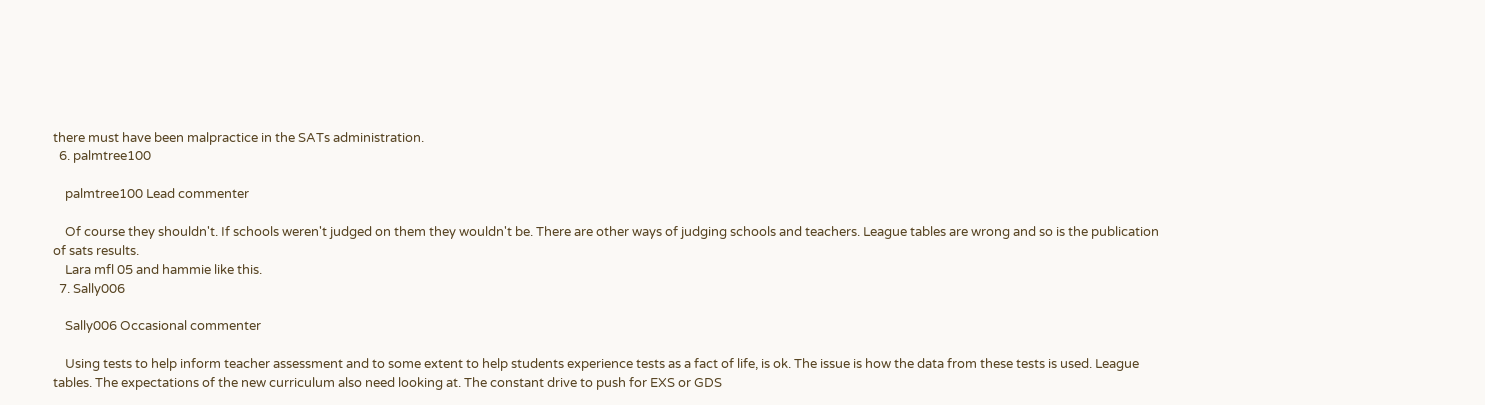there must have been malpractice in the SATs administration.
  6. palmtree100

    palmtree100 Lead commenter

    Of course they shouldn't. If schools weren't judged on them they wouldn't be. There are other ways of judging schools and teachers. League tables are wrong and so is the publication of sats results.
    Lara mfl 05 and hammie like this.
  7. Sally006

    Sally006 Occasional commenter

    Using tests to help inform teacher assessment and to some extent to help students experience tests as a fact of life, is ok. The issue is how the data from these tests is used. League tables. The expectations of the new curriculum also need looking at. The constant drive to push for EXS or GDS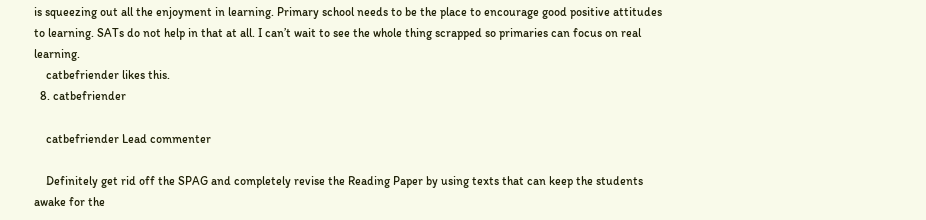is squeezing out all the enjoyment in learning. Primary school needs to be the place to encourage good positive attitudes to learning. SATs do not help in that at all. I can’t wait to see the whole thing scrapped so primaries can focus on real learning.
    catbefriender likes this.
  8. catbefriender

    catbefriender Lead commenter

    Definitely get rid off the SPAG and completely revise the Reading Paper by using texts that can keep the students awake for the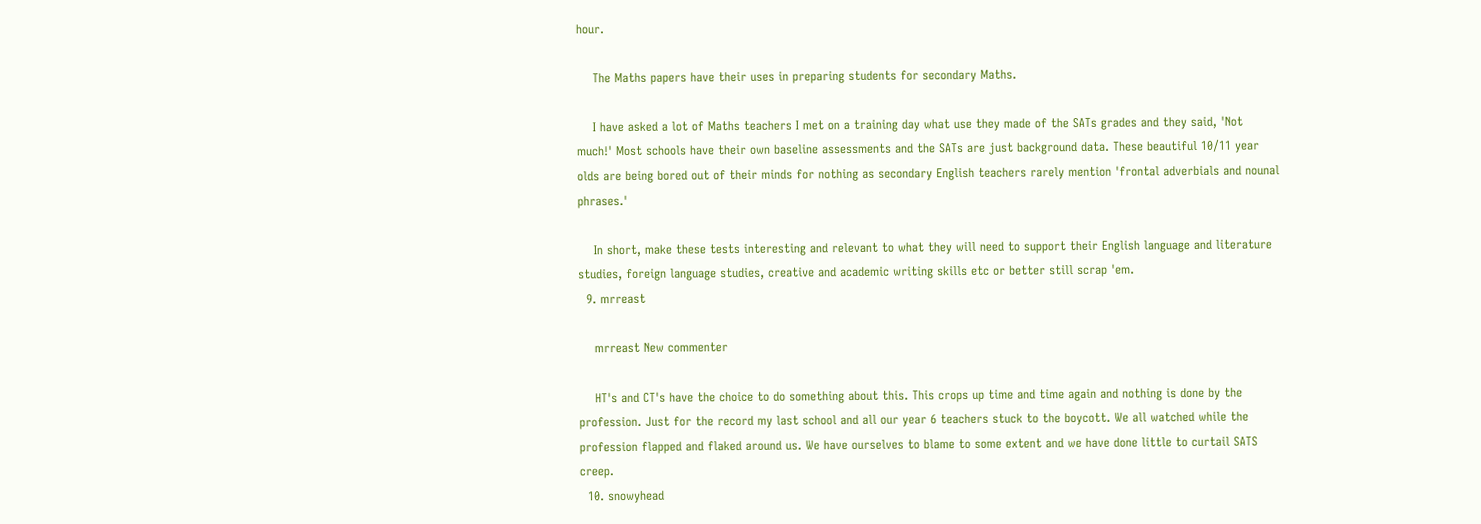hour.

    The Maths papers have their uses in preparing students for secondary Maths.

    I have asked a lot of Maths teachers I met on a training day what use they made of the SATs grades and they said, 'Not much!' Most schools have their own baseline assessments and the SATs are just background data. These beautiful 10/11 year olds are being bored out of their minds for nothing as secondary English teachers rarely mention 'frontal adverbials and nounal phrases.'

    In short, make these tests interesting and relevant to what they will need to support their English language and literature studies, foreign language studies, creative and academic writing skills etc or better still scrap 'em.
  9. mrreast

    mrreast New commenter

    HT's and CT's have the choice to do something about this. This crops up time and time again and nothing is done by the profession. Just for the record my last school and all our year 6 teachers stuck to the boycott. We all watched while the profession flapped and flaked around us. We have ourselves to blame to some extent and we have done little to curtail SATS creep.
  10. snowyhead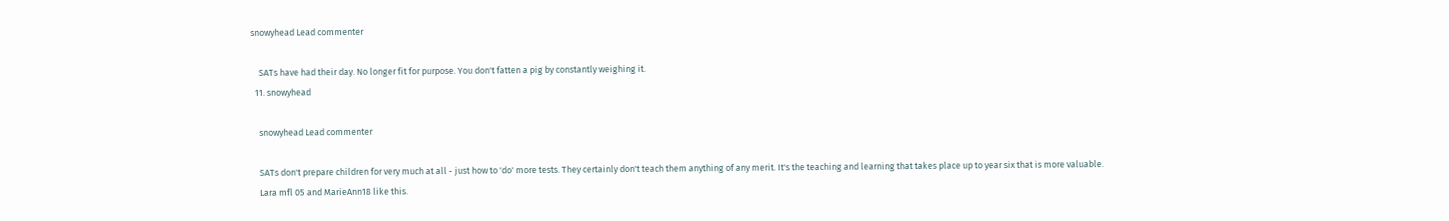snowyhead Lead commenter

    SATs have had their day. No longer fit for purpose. You don't fatten a pig by constantly weighing it.
  11. snowyhead

    snowyhead Lead commenter

    SATs don't prepare children for very much at all - just how to 'do' more tests. They certainly don't teach them anything of any merit. It's the teaching and learning that takes place up to year six that is more valuable.
    Lara mfl 05 and MarieAnn18 like this.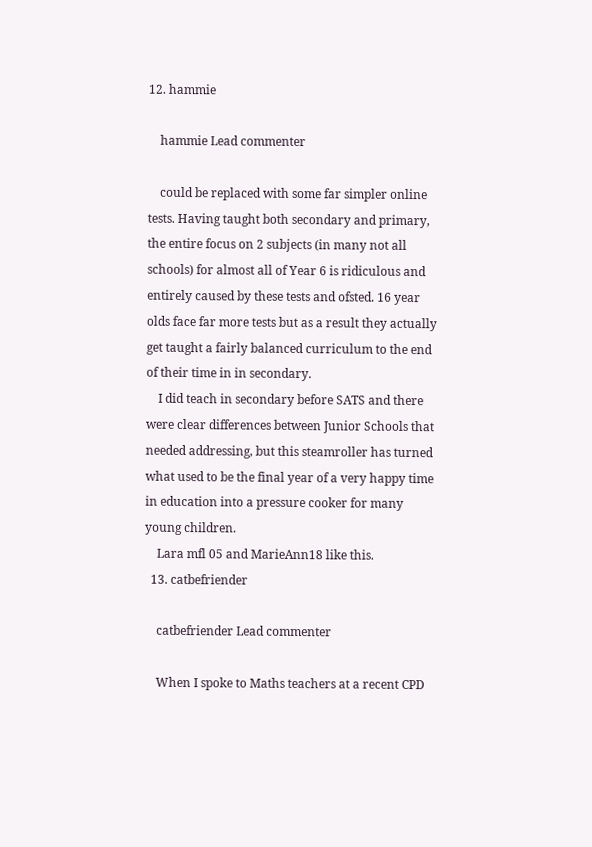12. hammie

    hammie Lead commenter

    could be replaced with some far simpler online tests. Having taught both secondary and primary, the entire focus on 2 subjects (in many not all schools) for almost all of Year 6 is ridiculous and entirely caused by these tests and ofsted. 16 year olds face far more tests but as a result they actually get taught a fairly balanced curriculum to the end of their time in in secondary.
    I did teach in secondary before SATS and there were clear differences between Junior Schools that needed addressing, but this steamroller has turned what used to be the final year of a very happy time in education into a pressure cooker for many young children.
    Lara mfl 05 and MarieAnn18 like this.
  13. catbefriender

    catbefriender Lead commenter

    When I spoke to Maths teachers at a recent CPD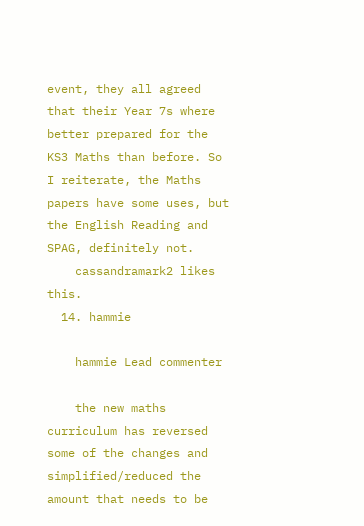event, they all agreed that their Year 7s where better prepared for the KS3 Maths than before. So I reiterate, the Maths papers have some uses, but the English Reading and SPAG, definitely not.
    cassandramark2 likes this.
  14. hammie

    hammie Lead commenter

    the new maths curriculum has reversed some of the changes and simplified/reduced the amount that needs to be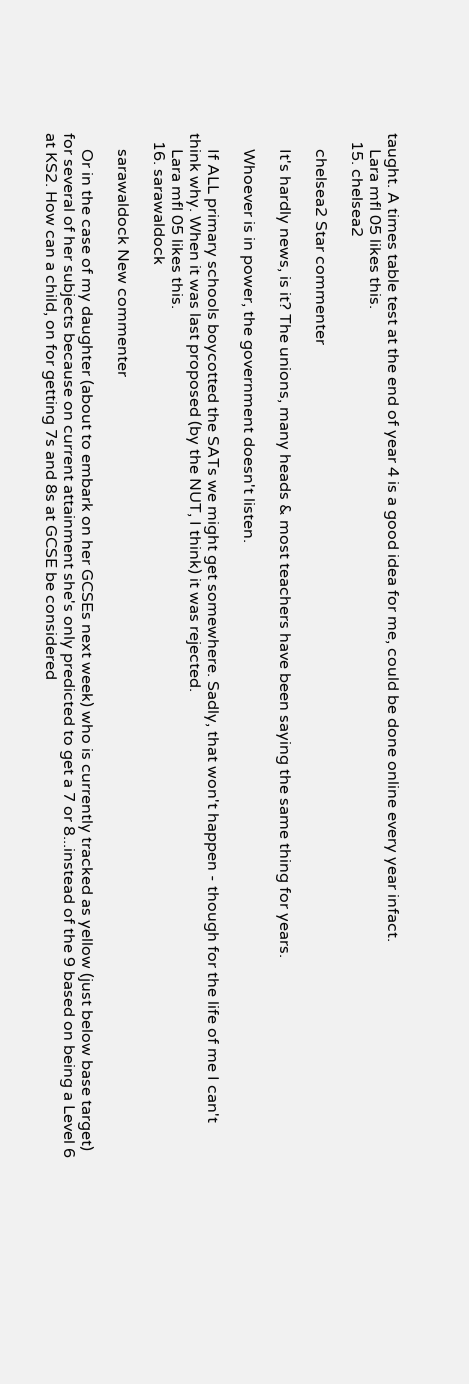taught. A times table test at the end of year 4 is a good idea for me, could be done online every year infact.
    Lara mfl 05 likes this.
  15. chelsea2

    chelsea2 Star commenter

    It's hardly news, is it? The unions, many heads & most teachers have been saying the same thing for years.

    Whoever is in power, the government doesn't listen.

    If ALL primary schools boycotted the SATs we might get somewhere. Sadly, that won't happen - though for the life of me I can't think why. When it was last proposed (by the NUT, I think) it was rejected.
    Lara mfl 05 likes this.
  16. sarawaldock

    sarawaldock New commenter

    Or in the case of my daughter (about to embark on her GCSEs next week) who is currently tracked as yellow (just below base target) for several of her subjects because on current attainment she's only predicted to get a 7 or 8...instead of the 9 based on being a Level 6 at KS2. How can a child, on for getting 7s and 8s at GCSE be considered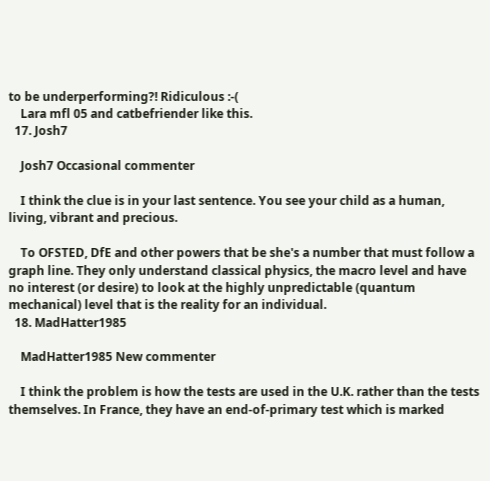to be underperforming?! Ridiculous :-(
    Lara mfl 05 and catbefriender like this.
  17. Josh7

    Josh7 Occasional commenter

    I think the clue is in your last sentence. You see your child as a human, living, vibrant and precious.

    To OFSTED, DfE and other powers that be she's a number that must follow a graph line. They only understand classical physics, the macro level and have no interest (or desire) to look at the highly unpredictable (quantum mechanical) level that is the reality for an individual.
  18. MadHatter1985

    MadHatter1985 New commenter

    I think the problem is how the tests are used in the U.K. rather than the tests themselves. In France, they have an end-of-primary test which is marked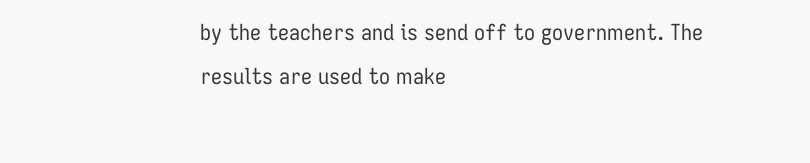by the teachers and is send off to government. The results are used to make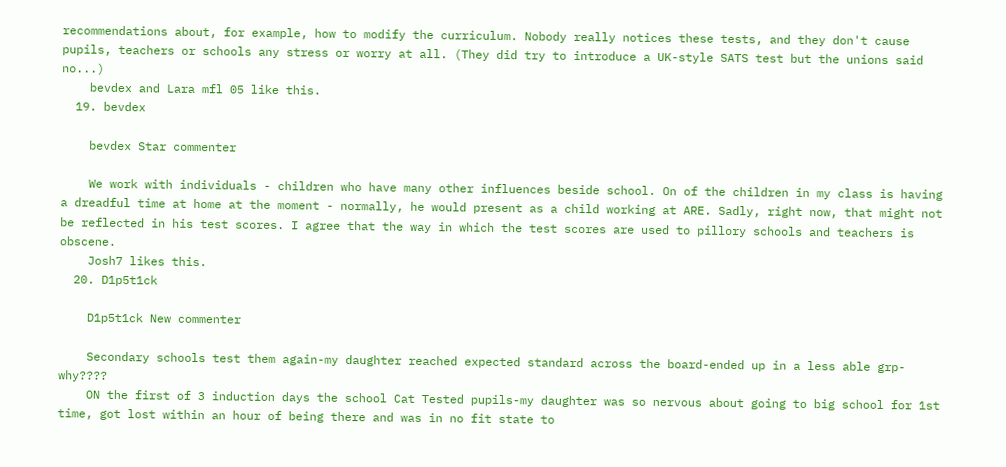recommendations about, for example, how to modify the curriculum. Nobody really notices these tests, and they don't cause pupils, teachers or schools any stress or worry at all. (They did try to introduce a UK-style SATS test but the unions said no...)
    bevdex and Lara mfl 05 like this.
  19. bevdex

    bevdex Star commenter

    We work with individuals - children who have many other influences beside school. On of the children in my class is having a dreadful time at home at the moment - normally, he would present as a child working at ARE. Sadly, right now, that might not be reflected in his test scores. I agree that the way in which the test scores are used to pillory schools and teachers is obscene.
    Josh7 likes this.
  20. D1p5t1ck

    D1p5t1ck New commenter

    Secondary schools test them again-my daughter reached expected standard across the board-ended up in a less able grp-why????
    ON the first of 3 induction days the school Cat Tested pupils-my daughter was so nervous about going to big school for 1st time, got lost within an hour of being there and was in no fit state to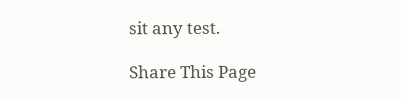sit any test.

Share This Page